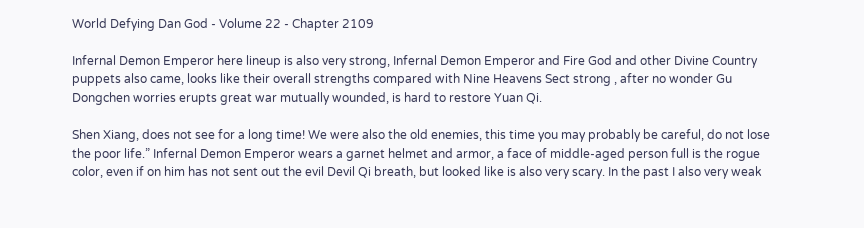World Defying Dan God - Volume 22 - Chapter 2109

Infernal Demon Emperor here lineup is also very strong, Infernal Demon Emperor and Fire God and other Divine Country puppets also came, looks like their overall strengths compared with Nine Heavens Sect strong , after no wonder Gu Dongchen worries erupts great war mutually wounded, is hard to restore Yuan Qi.

Shen Xiang, does not see for a long time! We were also the old enemies, this time you may probably be careful, do not lose the poor life.” Infernal Demon Emperor wears a garnet helmet and armor, a face of middle-aged person full is the rogue color, even if on him has not sent out the evil Devil Qi breath, but looked like is also very scary. In the past I also very weak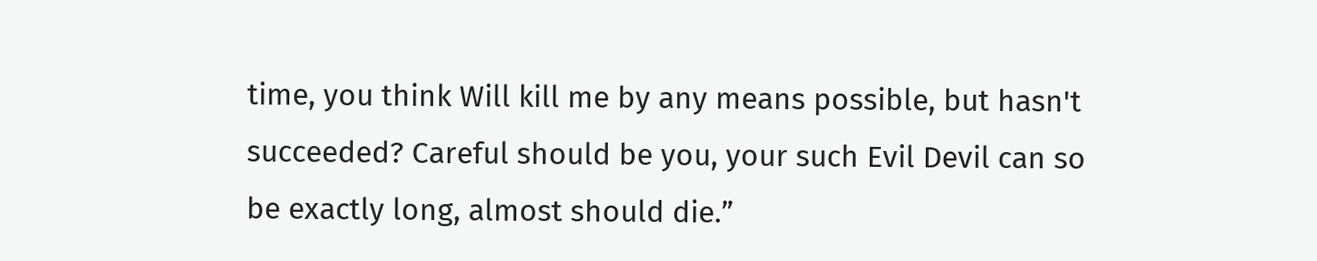time, you think Will kill me by any means possible, but hasn't succeeded? Careful should be you, your such Evil Devil can so be exactly long, almost should die.”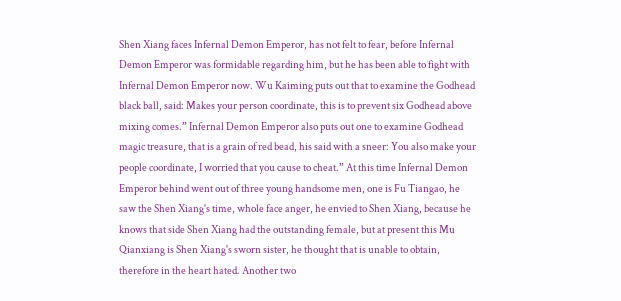Shen Xiang faces Infernal Demon Emperor, has not felt to fear, before Infernal Demon Emperor was formidable regarding him, but he has been able to fight with Infernal Demon Emperor now. Wu Kaiming puts out that to examine the Godhead black ball, said: Makes your person coordinate, this is to prevent six Godhead above mixing comes.” Infernal Demon Emperor also puts out one to examine Godhead magic treasure, that is a grain of red bead, his said with a sneer: You also make your people coordinate, I worried that you cause to cheat.” At this time Infernal Demon Emperor behind went out of three young handsome men, one is Fu Tiangao, he saw the Shen Xiang's time, whole face anger, he envied to Shen Xiang, because he knows that side Shen Xiang had the outstanding female, but at present this Mu Qianxiang is Shen Xiang's sworn sister, he thought that is unable to obtain, therefore in the heart hated. Another two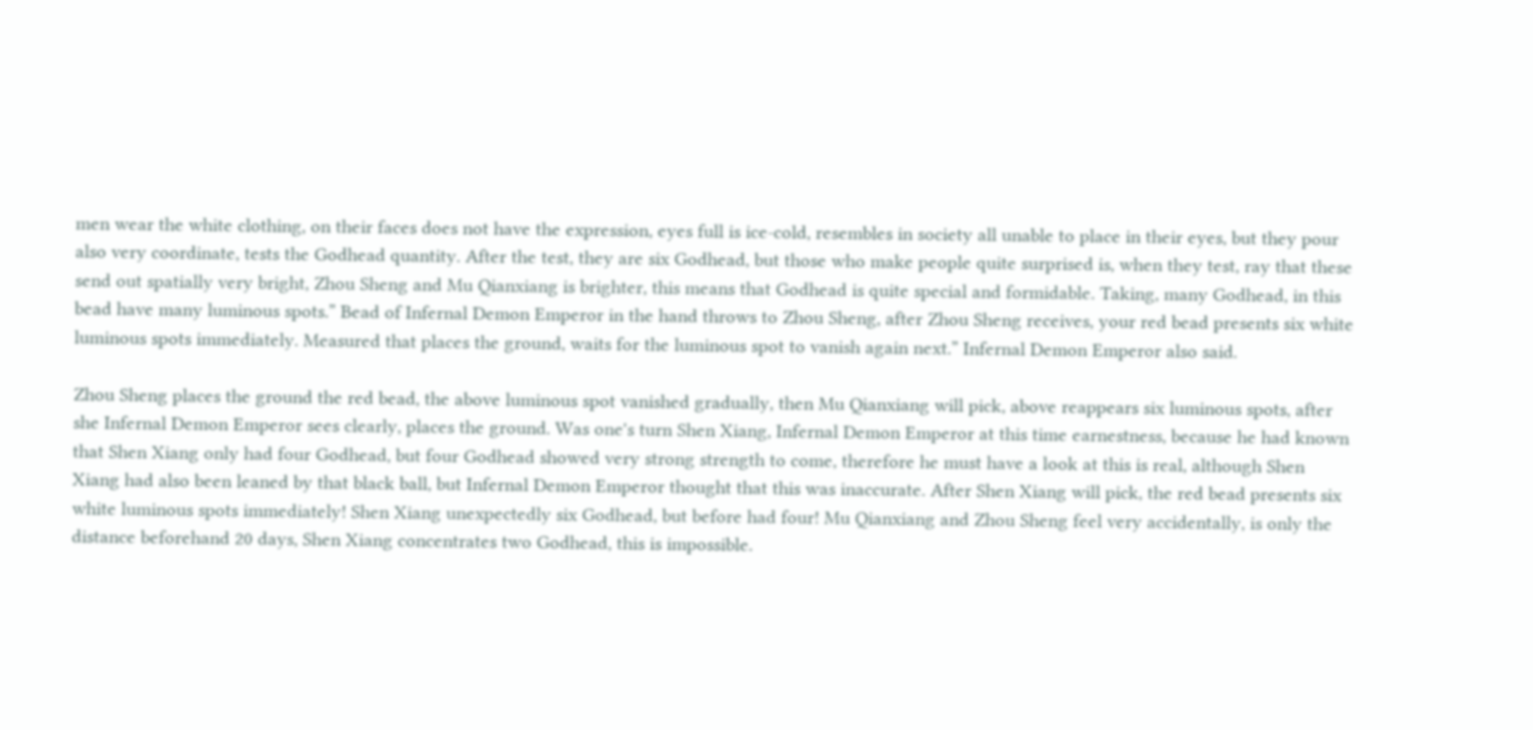men wear the white clothing, on their faces does not have the expression, eyes full is ice-cold, resembles in society all unable to place in their eyes, but they pour also very coordinate, tests the Godhead quantity. After the test, they are six Godhead, but those who make people quite surprised is, when they test, ray that these send out spatially very bright, Zhou Sheng and Mu Qianxiang is brighter, this means that Godhead is quite special and formidable. Taking, many Godhead, in this bead have many luminous spots.” Bead of Infernal Demon Emperor in the hand throws to Zhou Sheng, after Zhou Sheng receives, your red bead presents six white luminous spots immediately. Measured that places the ground, waits for the luminous spot to vanish again next.” Infernal Demon Emperor also said.

Zhou Sheng places the ground the red bead, the above luminous spot vanished gradually, then Mu Qianxiang will pick, above reappears six luminous spots, after she Infernal Demon Emperor sees clearly, places the ground. Was one's turn Shen Xiang, Infernal Demon Emperor at this time earnestness, because he had known that Shen Xiang only had four Godhead, but four Godhead showed very strong strength to come, therefore he must have a look at this is real, although Shen Xiang had also been leaned by that black ball, but Infernal Demon Emperor thought that this was inaccurate. After Shen Xiang will pick, the red bead presents six white luminous spots immediately! Shen Xiang unexpectedly six Godhead, but before had four! Mu Qianxiang and Zhou Sheng feel very accidentally, is only the distance beforehand 20 days, Shen Xiang concentrates two Godhead, this is impossible.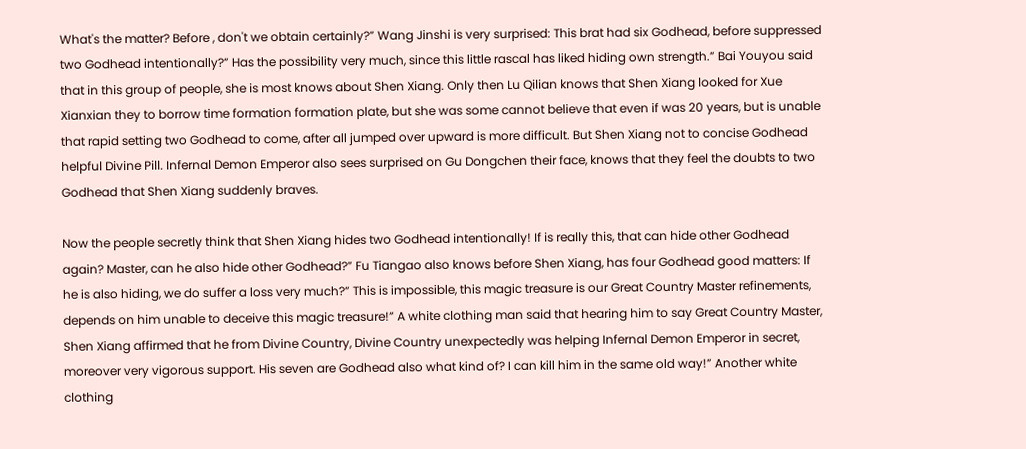What's the matter? Before , don't we obtain certainly?” Wang Jinshi is very surprised: This brat had six Godhead, before suppressed two Godhead intentionally?” Has the possibility very much, since this little rascal has liked hiding own strength.” Bai Youyou said that in this group of people, she is most knows about Shen Xiang. Only then Lu Qilian knows that Shen Xiang looked for Xue Xianxian they to borrow time formation formation plate, but she was some cannot believe that even if was 20 years, but is unable that rapid setting two Godhead to come, after all jumped over upward is more difficult. But Shen Xiang not to concise Godhead helpful Divine Pill. Infernal Demon Emperor also sees surprised on Gu Dongchen their face, knows that they feel the doubts to two Godhead that Shen Xiang suddenly braves.

Now the people secretly think that Shen Xiang hides two Godhead intentionally! If is really this, that can hide other Godhead again? Master, can he also hide other Godhead?” Fu Tiangao also knows before Shen Xiang, has four Godhead good matters: If he is also hiding, we do suffer a loss very much?” This is impossible, this magic treasure is our Great Country Master refinements, depends on him unable to deceive this magic treasure!” A white clothing man said that hearing him to say Great Country Master, Shen Xiang affirmed that he from Divine Country, Divine Country unexpectedly was helping Infernal Demon Emperor in secret, moreover very vigorous support. His seven are Godhead also what kind of? I can kill him in the same old way!” Another white clothing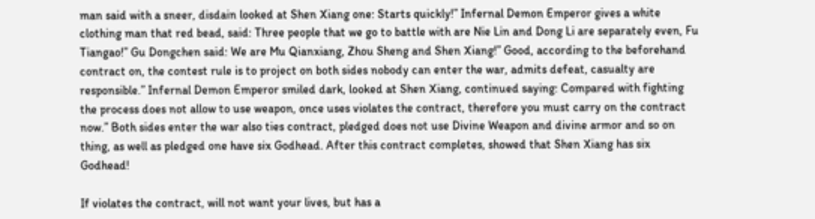man said with a sneer, disdain looked at Shen Xiang one: Starts quickly!” Infernal Demon Emperor gives a white clothing man that red bead, said: Three people that we go to battle with are Nie Lin and Dong Li are separately even, Fu Tiangao!” Gu Dongchen said: We are Mu Qianxiang, Zhou Sheng and Shen Xiang!” Good, according to the beforehand contract on, the contest rule is to project on both sides nobody can enter the war, admits defeat, casualty are responsible.” Infernal Demon Emperor smiled dark, looked at Shen Xiang, continued saying: Compared with fighting the process does not allow to use weapon, once uses violates the contract, therefore you must carry on the contract now.” Both sides enter the war also ties contract, pledged does not use Divine Weapon and divine armor and so on thing, as well as pledged one have six Godhead. After this contract completes, showed that Shen Xiang has six Godhead!

If violates the contract, will not want your lives, but has a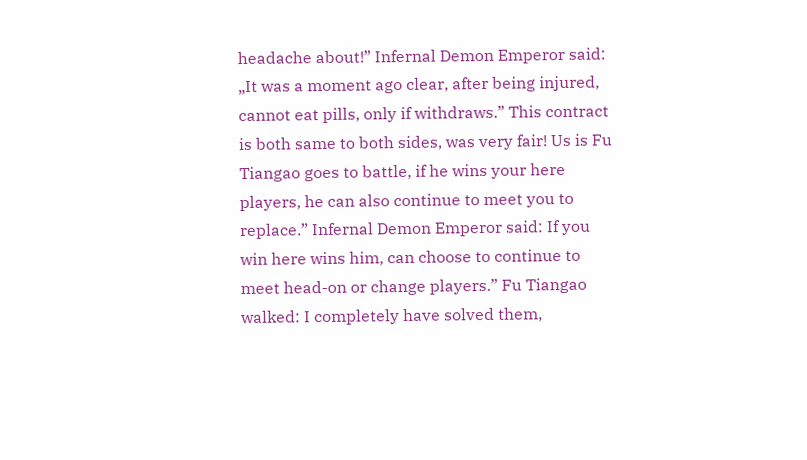headache about!” Infernal Demon Emperor said: „It was a moment ago clear, after being injured, cannot eat pills, only if withdraws.” This contract is both same to both sides, was very fair! Us is Fu Tiangao goes to battle, if he wins your here players, he can also continue to meet you to replace.” Infernal Demon Emperor said: If you win here wins him, can choose to continue to meet head-on or change players.” Fu Tiangao walked: I completely have solved them,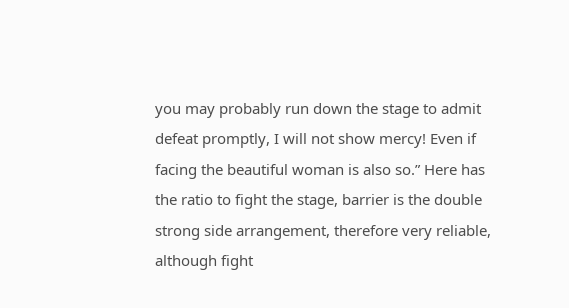you may probably run down the stage to admit defeat promptly, I will not show mercy! Even if facing the beautiful woman is also so.” Here has the ratio to fight the stage, barrier is the double strong side arrangement, therefore very reliable, although fight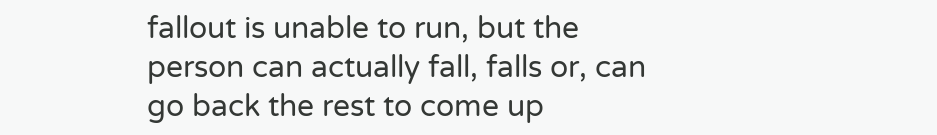fallout is unable to run, but the person can actually fall, falls or, can go back the rest to come up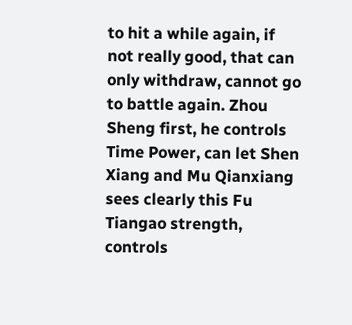to hit a while again, if not really good, that can only withdraw, cannot go to battle again. Zhou Sheng first, he controls Time Power, can let Shen Xiang and Mu Qianxiang sees clearly this Fu Tiangao strength, controls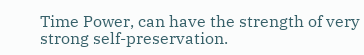Time Power, can have the strength of very strong self-preservation.